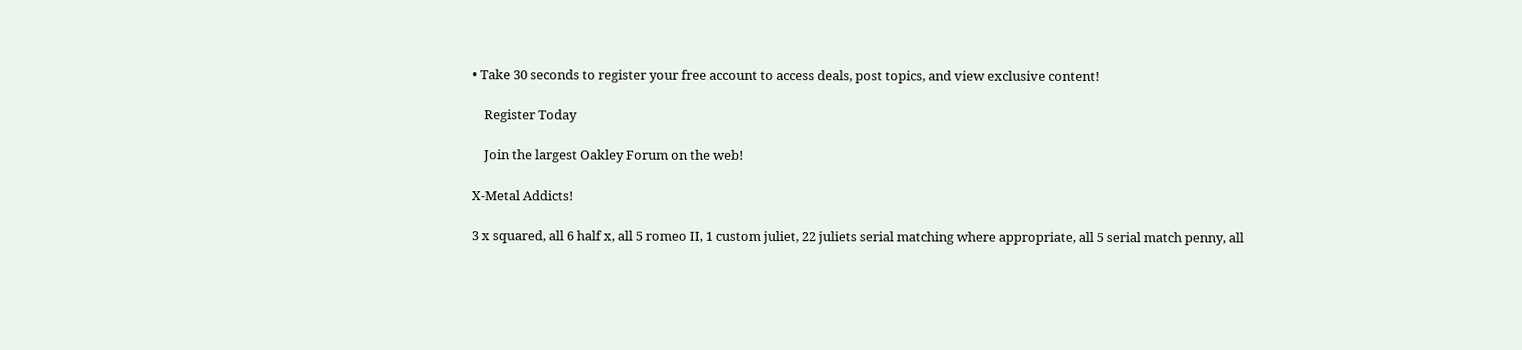• Take 30 seconds to register your free account to access deals, post topics, and view exclusive content!

    Register Today

    Join the largest Oakley Forum on the web!

X-Metal Addicts!

3 x squared, all 6 half x, all 5 romeo II, 1 custom juliet, 22 juliets serial matching where appropriate, all 5 serial match penny, all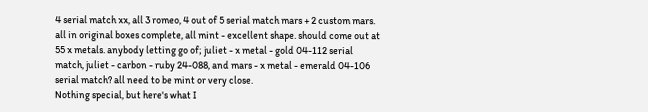4 serial match xx, all 3 romeo, 4 out of 5 serial match mars + 2 custom mars. all in original boxes complete, all mint - excellent shape. should come out at 55 x metals. anybody letting go of; juliet - x metal - gold 04-112 serial match, juliet - carbon - ruby 24-088, and mars - x metal - emerald 04-106 serial match? all need to be mint or very close.
Nothing special, but here's what I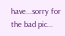have...sorry for the bad pic...